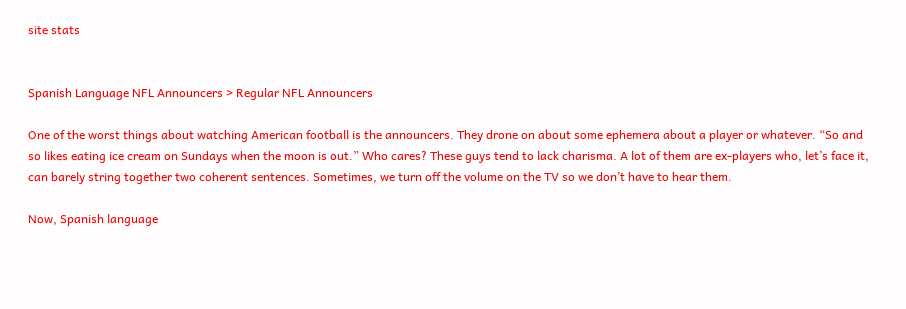site stats


Spanish Language NFL Announcers > Regular NFL Announcers

One of the worst things about watching American football is the announcers. They drone on about some ephemera about a player or whatever. “So and so likes eating ice cream on Sundays when the moon is out.” Who cares? These guys tend to lack charisma. A lot of them are ex-players who, let’s face it, can barely string together two coherent sentences. Sometimes, we turn off the volume on the TV so we don’t have to hear them.

Now, Spanish language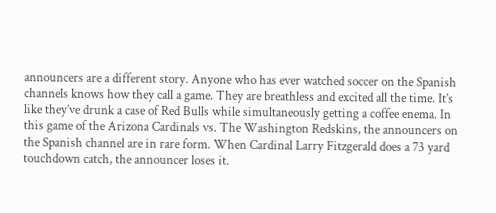announcers are a different story. Anyone who has ever watched soccer on the Spanish channels knows how they call a game. They are breathless and excited all the time. It’s like they’ve drunk a case of Red Bulls while simultaneously getting a coffee enema. In this game of the Arizona Cardinals vs. The Washington Redskins, the announcers on the Spanish channel are in rare form. When Cardinal Larry Fitzgerald does a 73 yard touchdown catch, the announcer loses it.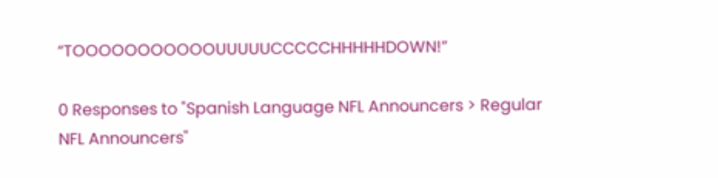“TOOOOOOOOOOOUUUUUCCCCCHHHHHDOWN!”

0 Responses to "Spanish Language NFL Announcers > Regular NFL Announcers"